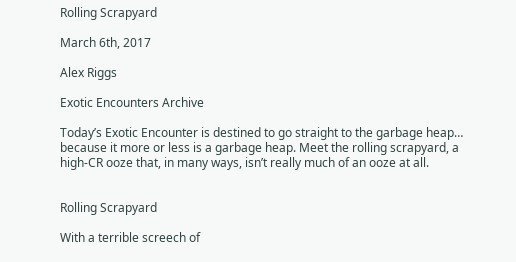Rolling Scrapyard

March 6th, 2017

Alex Riggs

Exotic Encounters Archive

Today’s Exotic Encounter is destined to go straight to the garbage heap… because it more or less is a garbage heap. Meet the rolling scrapyard, a high-CR ooze that, in many ways, isn’t really much of an ooze at all.


Rolling Scrapyard

With a terrible screech of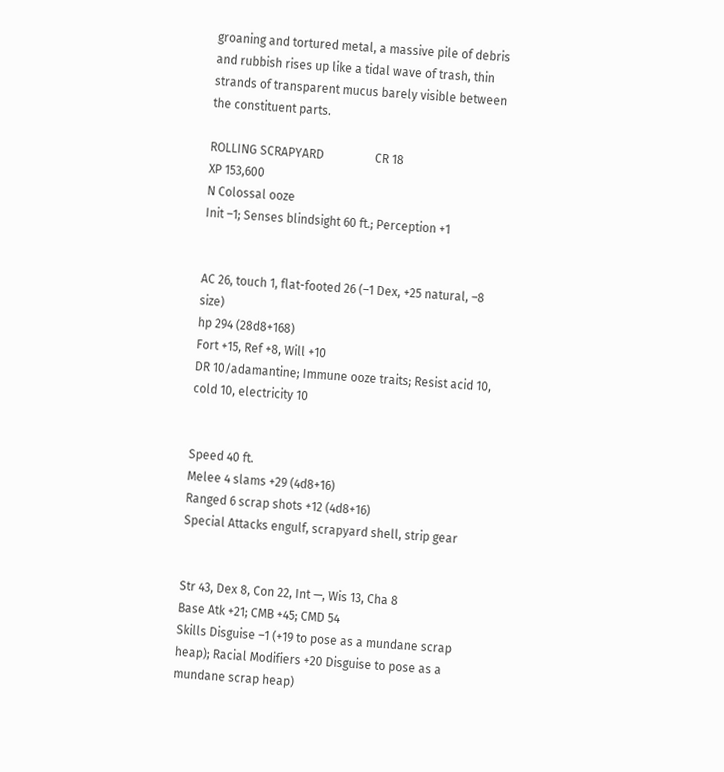groaning and tortured metal, a massive pile of debris and rubbish rises up like a tidal wave of trash, thin strands of transparent mucus barely visible between the constituent parts.

ROLLING SCRAPYARD                 CR 18
XP 153,600
N Colossal ooze
Init –1; Senses blindsight 60 ft.; Perception +1


AC 26, touch 1, flat-footed 26 (–1 Dex, +25 natural, –8 size)
hp 294 (28d8+168)
Fort +15, Ref +8, Will +10
DR 10/adamantine; Immune ooze traits; Resist acid 10, cold 10, electricity 10


Speed 40 ft.
Melee 4 slams +29 (4d8+16)
Ranged 6 scrap shots +12 (4d8+16)
Special Attacks engulf, scrapyard shell, strip gear


Str 43, Dex 8, Con 22, Int —, Wis 13, Cha 8
Base Atk +21; CMB +45; CMD 54
Skills Disguise –1 (+19 to pose as a mundane scrap heap); Racial Modifiers +20 Disguise to pose as a mundane scrap heap)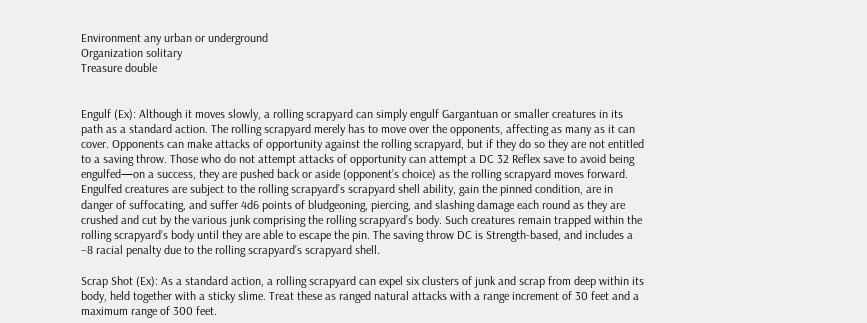Environment any urban or underground
Organization solitary
Treasure double


Engulf (Ex): Although it moves slowly, a rolling scrapyard can simply engulf Gargantuan or smaller creatures in its path as a standard action. The rolling scrapyard merely has to move over the opponents, affecting as many as it can cover. Opponents can make attacks of opportunity against the rolling scrapyard, but if they do so they are not entitled to a saving throw. Those who do not attempt attacks of opportunity can attempt a DC 32 Reflex save to avoid being engulfed—on a success, they are pushed back or aside (opponent’s choice) as the rolling scrapyard moves forward. Engulfed creatures are subject to the rolling scrapyard’s scrapyard shell ability, gain the pinned condition, are in danger of suffocating, and suffer 4d6 points of bludgeoning, piercing, and slashing damage each round as they are crushed and cut by the various junk comprising the rolling scrapyard’s body. Such creatures remain trapped within the rolling scrapyard’s body until they are able to escape the pin. The saving throw DC is Strength-based, and includes a –8 racial penalty due to the rolling scrapyard’s scrapyard shell.

Scrap Shot (Ex): As a standard action, a rolling scrapyard can expel six clusters of junk and scrap from deep within its body, held together with a sticky slime. Treat these as ranged natural attacks with a range increment of 30 feet and a maximum range of 300 feet.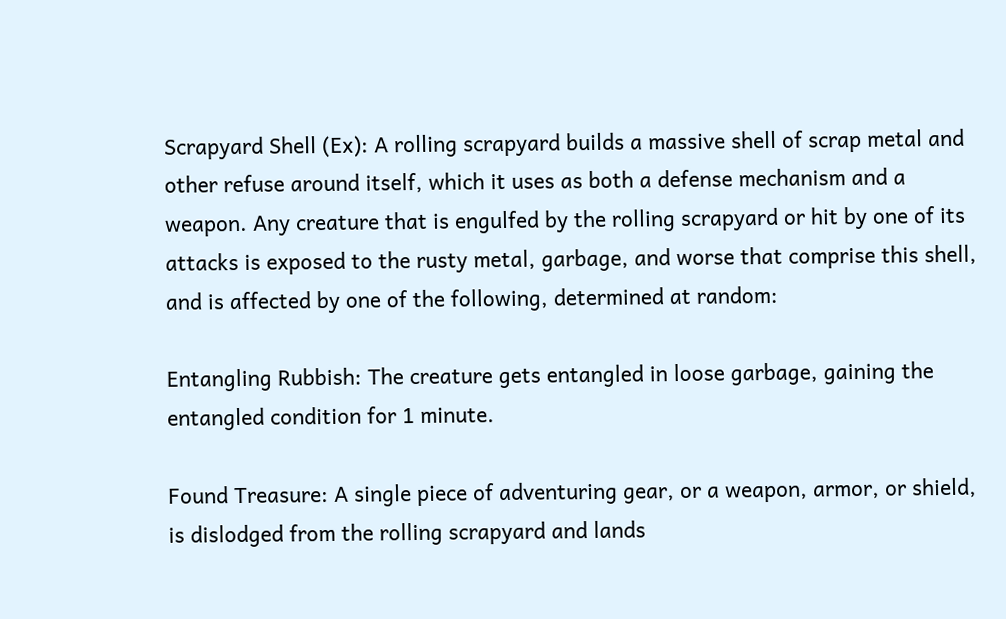Scrapyard Shell (Ex): A rolling scrapyard builds a massive shell of scrap metal and other refuse around itself, which it uses as both a defense mechanism and a weapon. Any creature that is engulfed by the rolling scrapyard or hit by one of its attacks is exposed to the rusty metal, garbage, and worse that comprise this shell, and is affected by one of the following, determined at random:

Entangling Rubbish: The creature gets entangled in loose garbage, gaining the entangled condition for 1 minute.

Found Treasure: A single piece of adventuring gear, or a weapon, armor, or shield, is dislodged from the rolling scrapyard and lands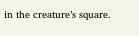in the creature’s square.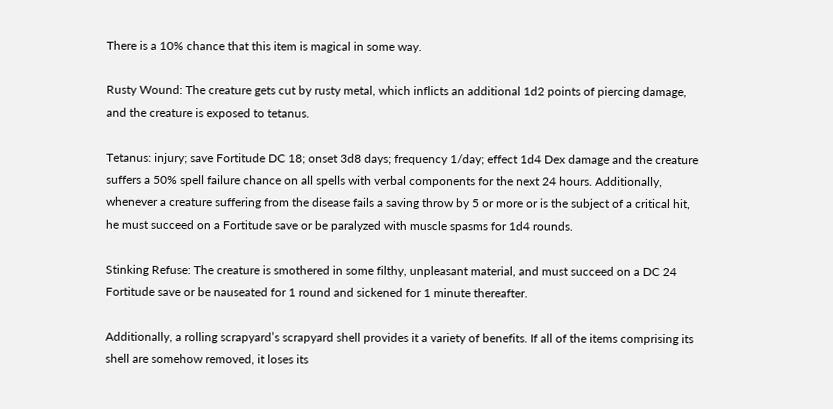There is a 10% chance that this item is magical in some way.

Rusty Wound: The creature gets cut by rusty metal, which inflicts an additional 1d2 points of piercing damage, and the creature is exposed to tetanus.

Tetanus: injury; save Fortitude DC 18; onset 3d8 days; frequency 1/day; effect 1d4 Dex damage and the creature suffers a 50% spell failure chance on all spells with verbal components for the next 24 hours. Additionally, whenever a creature suffering from the disease fails a saving throw by 5 or more or is the subject of a critical hit, he must succeed on a Fortitude save or be paralyzed with muscle spasms for 1d4 rounds.

Stinking Refuse: The creature is smothered in some filthy, unpleasant material, and must succeed on a DC 24 Fortitude save or be nauseated for 1 round and sickened for 1 minute thereafter.

Additionally, a rolling scrapyard’s scrapyard shell provides it a variety of benefits. If all of the items comprising its shell are somehow removed, it loses its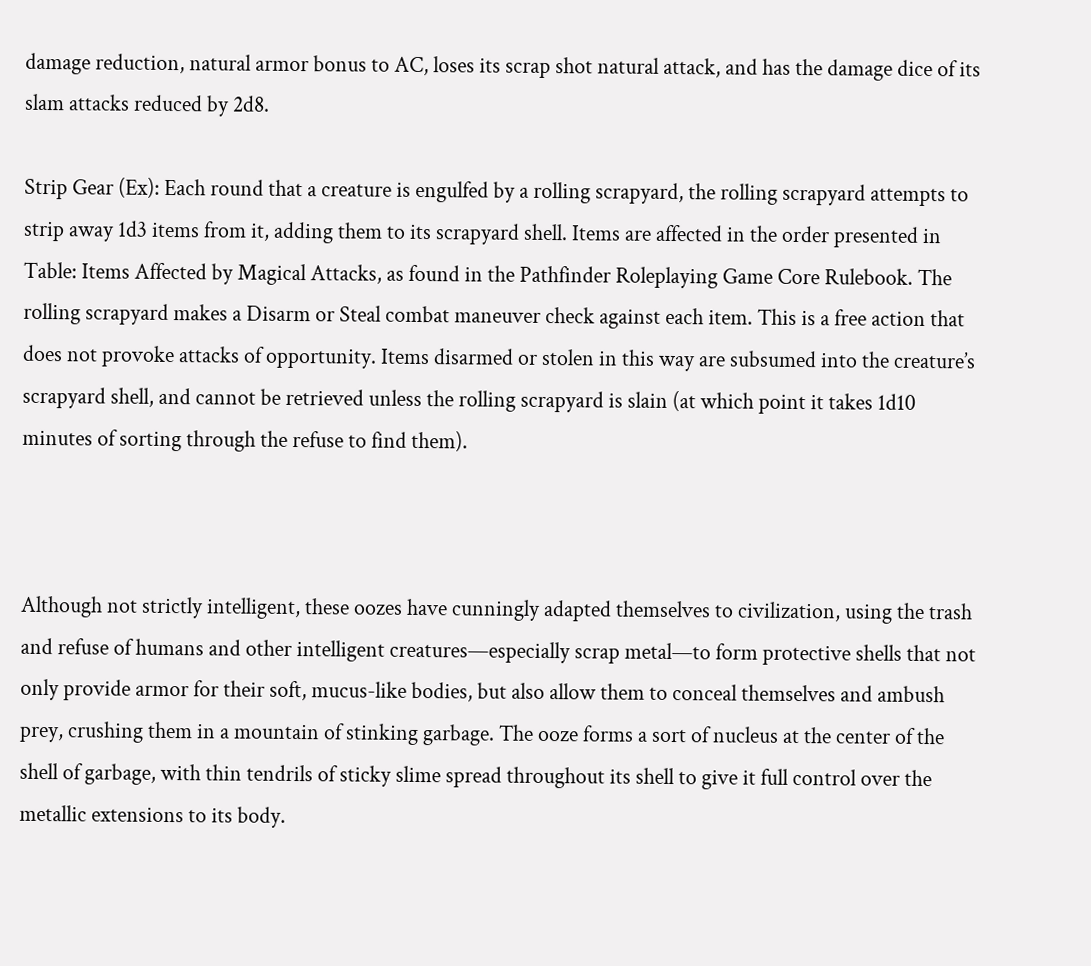damage reduction, natural armor bonus to AC, loses its scrap shot natural attack, and has the damage dice of its slam attacks reduced by 2d8.

Strip Gear (Ex): Each round that a creature is engulfed by a rolling scrapyard, the rolling scrapyard attempts to strip away 1d3 items from it, adding them to its scrapyard shell. Items are affected in the order presented in Table: Items Affected by Magical Attacks, as found in the Pathfinder Roleplaying Game Core Rulebook. The rolling scrapyard makes a Disarm or Steal combat maneuver check against each item. This is a free action that does not provoke attacks of opportunity. Items disarmed or stolen in this way are subsumed into the creature’s scrapyard shell, and cannot be retrieved unless the rolling scrapyard is slain (at which point it takes 1d10 minutes of sorting through the refuse to find them).



Although not strictly intelligent, these oozes have cunningly adapted themselves to civilization, using the trash and refuse of humans and other intelligent creatures—especially scrap metal—to form protective shells that not only provide armor for their soft, mucus-like bodies, but also allow them to conceal themselves and ambush prey, crushing them in a mountain of stinking garbage. The ooze forms a sort of nucleus at the center of the shell of garbage, with thin tendrils of sticky slime spread throughout its shell to give it full control over the metallic extensions to its body.